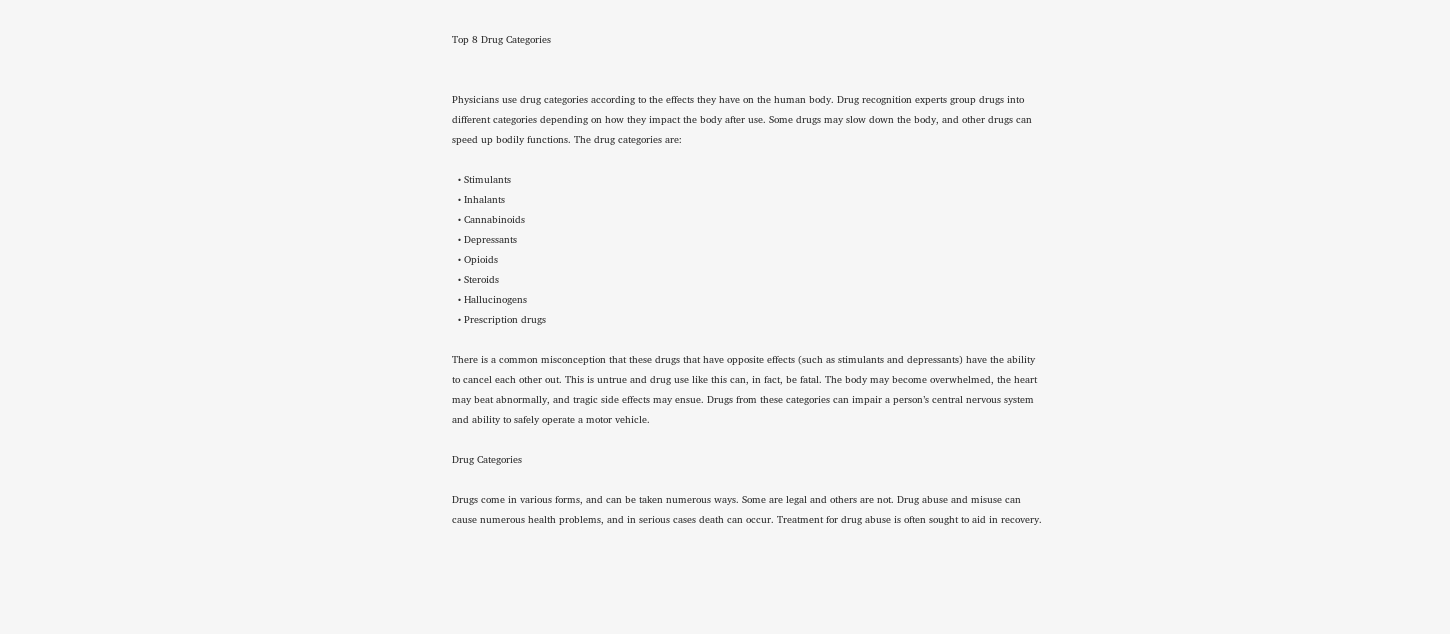Top 8 Drug Categories


Physicians use drug categories according to the effects they have on the human body. Drug recognition experts group drugs into different categories depending on how they impact the body after use. Some drugs may slow down the body, and other drugs can speed up bodily functions. The drug categories are:

  • Stimulants
  • Inhalants
  • Cannabinoids
  • Depressants
  • Opioids
  • Steroids
  • Hallucinogens
  • Prescription drugs

There is a common misconception that these drugs that have opposite effects (such as stimulants and depressants) have the ability to cancel each other out. This is untrue and drug use like this can, in fact, be fatal. The body may become overwhelmed, the heart may beat abnormally, and tragic side effects may ensue. Drugs from these categories can impair a person’s central nervous system and ability to safely operate a motor vehicle.

Drug Categories

Drugs come in various forms, and can be taken numerous ways. Some are legal and others are not. Drug abuse and misuse can cause numerous health problems, and in serious cases death can occur. Treatment for drug abuse is often sought to aid in recovery.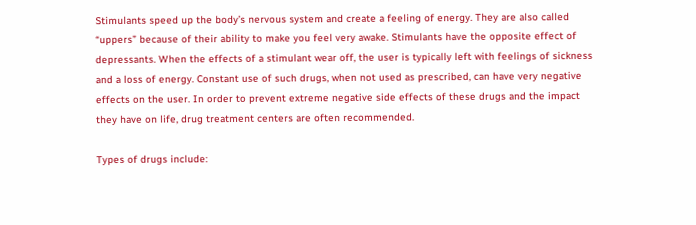Stimulants speed up the body’s nervous system and create a feeling of energy. They are also called “uppers” because of their ability to make you feel very awake. Stimulants have the opposite effect of depressants. When the effects of a stimulant wear off, the user is typically left with feelings of sickness and a loss of energy. Constant use of such drugs, when not used as prescribed, can have very negative effects on the user. In order to prevent extreme negative side effects of these drugs and the impact they have on life, drug treatment centers are often recommended.

Types of drugs include: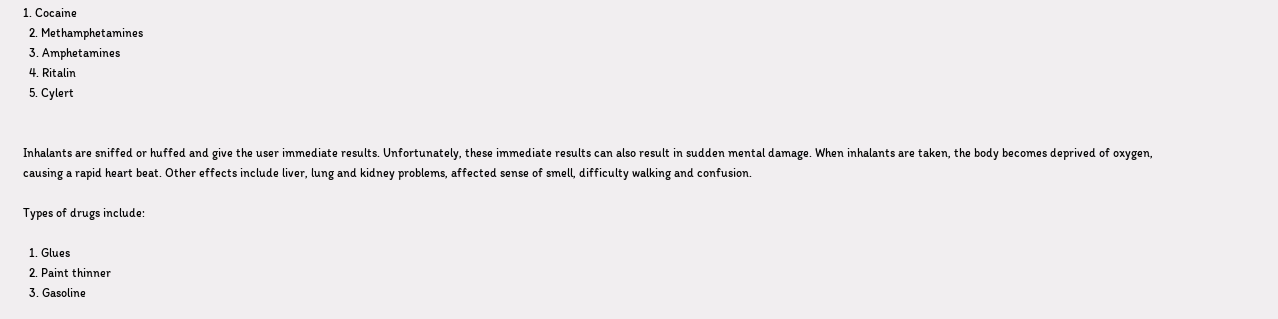1. Cocaine
  2. Methamphetamines
  3. Amphetamines
  4. Ritalin
  5. Cylert


Inhalants are sniffed or huffed and give the user immediate results. Unfortunately, these immediate results can also result in sudden mental damage. When inhalants are taken, the body becomes deprived of oxygen, causing a rapid heart beat. Other effects include liver, lung and kidney problems, affected sense of smell, difficulty walking and confusion.

Types of drugs include:

  1. Glues
  2. Paint thinner
  3. Gasoline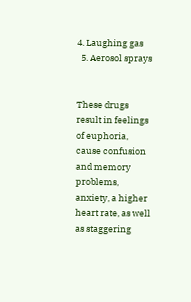4. Laughing gas
  5. Aerosol sprays


These drugs result in feelings of euphoria, cause confusion and memory problems, anxiety, a higher heart rate, as well as staggering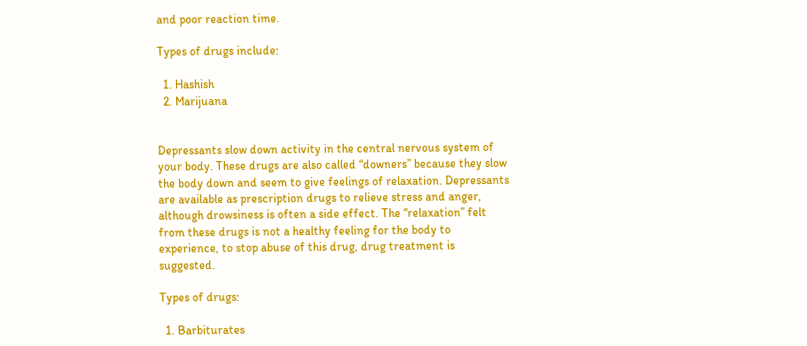and poor reaction time.

Types of drugs include:

  1. Hashish
  2. Marijuana


Depressants slow down activity in the central nervous system of your body. These drugs are also called “downers” because they slow the body down and seem to give feelings of relaxation. Depressants are available as prescription drugs to relieve stress and anger, although drowsiness is often a side effect. The “relaxation” felt from these drugs is not a healthy feeling for the body to experience, to stop abuse of this drug, drug treatment is suggested.

Types of drugs:

  1. Barbiturates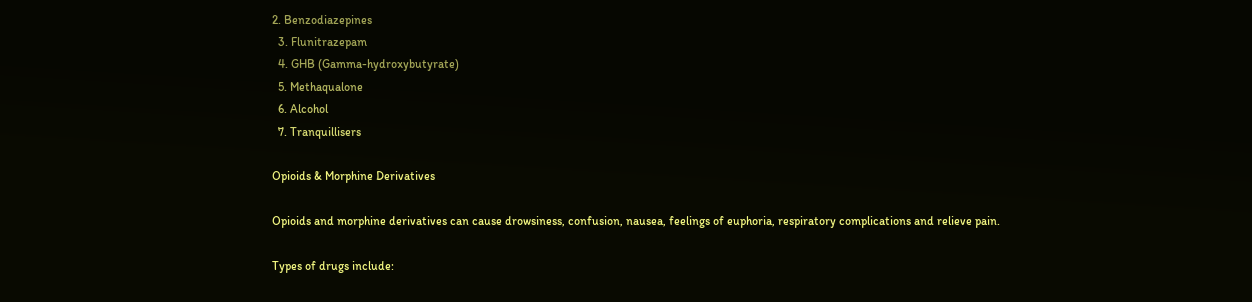2. Benzodiazepines
  3. Flunitrazepam
  4. GHB (Gamma-hydroxybutyrate)
  5. Methaqualone
  6. Alcohol
  7. Tranquillisers

Opioids & Morphine Derivatives

Opioids and morphine derivatives can cause drowsiness, confusion, nausea, feelings of euphoria, respiratory complications and relieve pain.

Types of drugs include: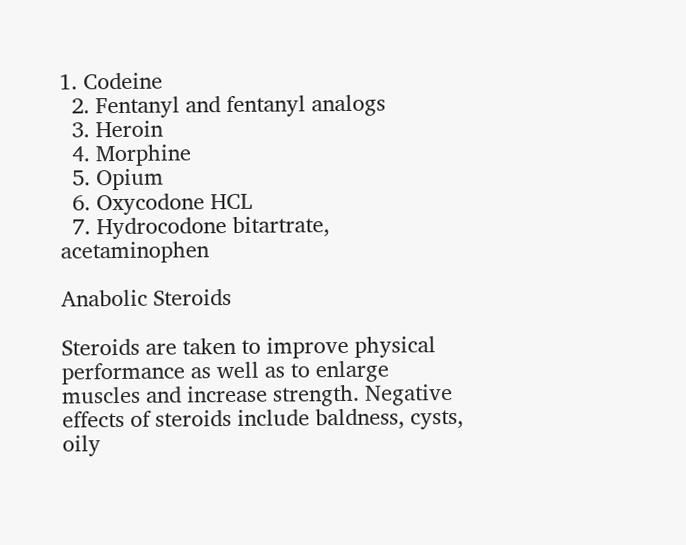1. Codeine
  2. Fentanyl and fentanyl analogs
  3. Heroin
  4. Morphine
  5. Opium
  6. Oxycodone HCL
  7. Hydrocodone bitartrate, acetaminophen

Anabolic Steroids

Steroids are taken to improve physical performance as well as to enlarge muscles and increase strength. Negative effects of steroids include baldness, cysts, oily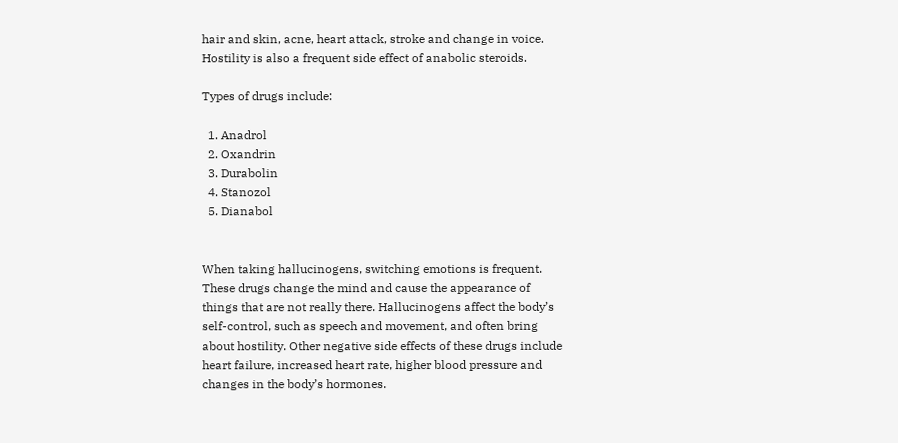hair and skin, acne, heart attack, stroke and change in voice. Hostility is also a frequent side effect of anabolic steroids.

Types of drugs include:

  1. Anadrol
  2. Oxandrin
  3. Durabolin
  4. Stanozol
  5. Dianabol


When taking hallucinogens, switching emotions is frequent. These drugs change the mind and cause the appearance of things that are not really there. Hallucinogens affect the body’s self-control, such as speech and movement, and often bring about hostility. Other negative side effects of these drugs include heart failure, increased heart rate, higher blood pressure and changes in the body’s hormones.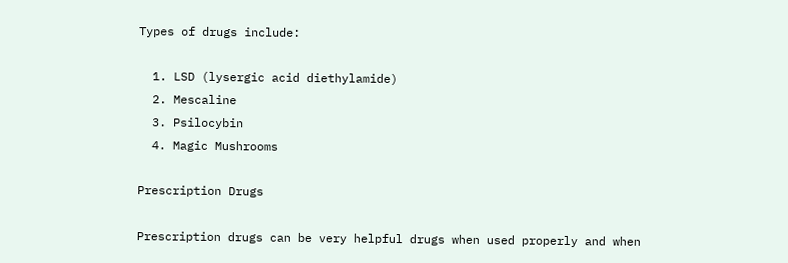Types of drugs include:

  1. LSD (lysergic acid diethylamide)
  2. Mescaline
  3. Psilocybin
  4. Magic Mushrooms

Prescription Drugs

Prescription drugs can be very helpful drugs when used properly and when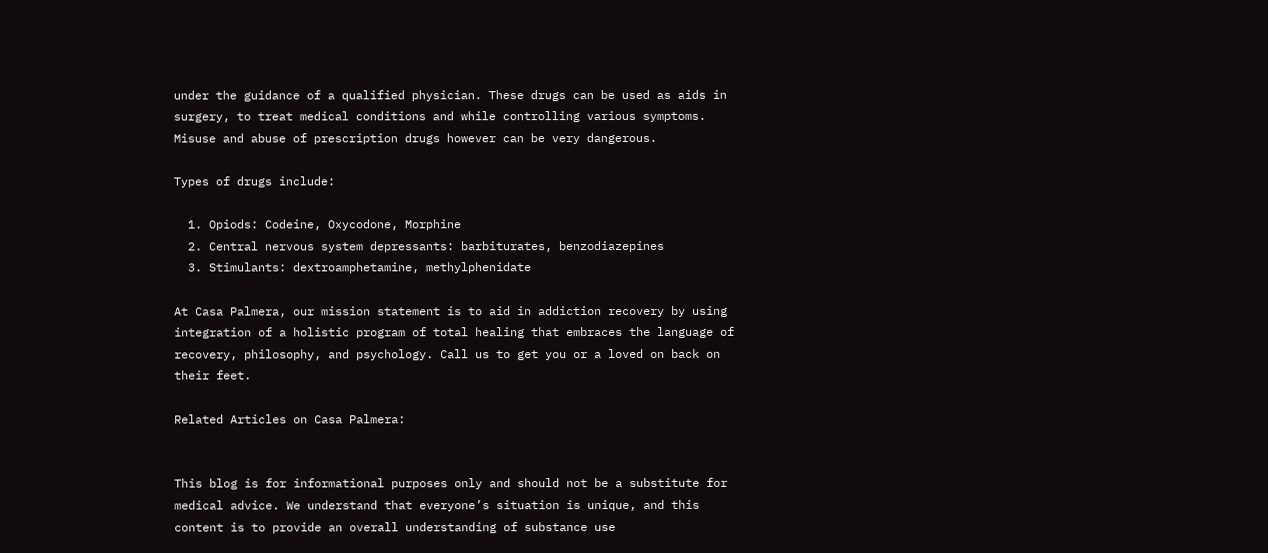under the guidance of a qualified physician. These drugs can be used as aids in surgery, to treat medical conditions and while controlling various symptoms. Misuse and abuse of prescription drugs however can be very dangerous.

Types of drugs include:

  1. Opiods: Codeine, Oxycodone, Morphine
  2. Central nervous system depressants: barbiturates, benzodiazepines
  3. Stimulants: dextroamphetamine, methylphenidate

At Casa Palmera, our mission statement is to aid in addiction recovery by using integration of a holistic program of total healing that embraces the language of recovery, philosophy, and psychology. Call us to get you or a loved on back on their feet.

Related Articles on Casa Palmera:


This blog is for informational purposes only and should not be a substitute for medical advice. We understand that everyone’s situation is unique, and this content is to provide an overall understanding of substance use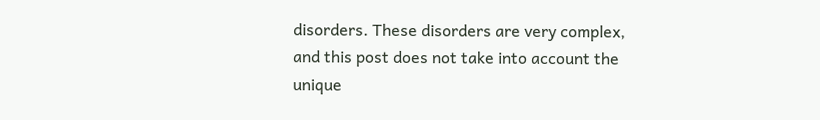disorders. These disorders are very complex, and this post does not take into account the unique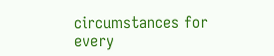circumstances for every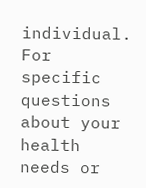individual. For specific questions about your health needs or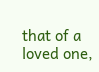that of a loved one,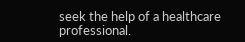seek the help of a healthcare professional.